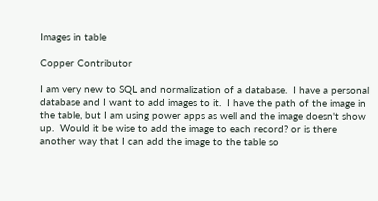Images in table

Copper Contributor

I am very new to SQL and normalization of a database.  I have a personal database and I want to add images to it.  I have the path of the image in the table, but I am using power apps as well and the image doesn't show up.  Would it be wise to add the image to each record? or is there another way that I can add the image to the table so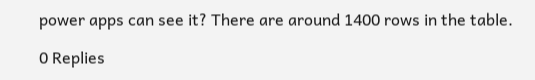power apps can see it? There are around 1400 rows in the table.

0 Replies